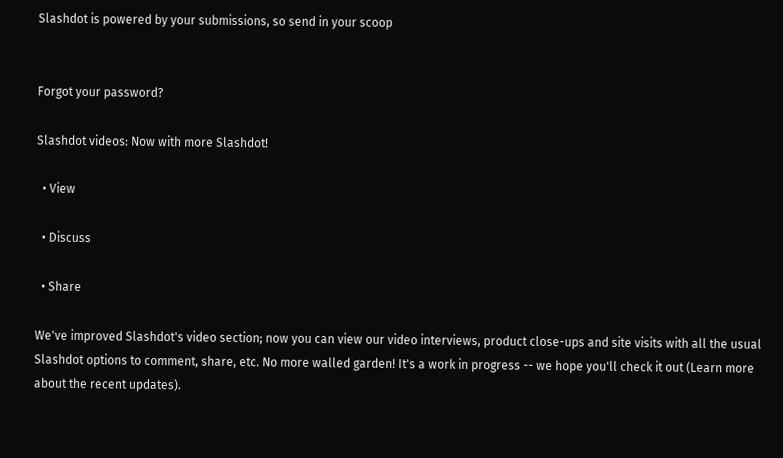Slashdot is powered by your submissions, so send in your scoop


Forgot your password?

Slashdot videos: Now with more Slashdot!

  • View

  • Discuss

  • Share

We've improved Slashdot's video section; now you can view our video interviews, product close-ups and site visits with all the usual Slashdot options to comment, share, etc. No more walled garden! It's a work in progress -- we hope you'll check it out (Learn more about the recent updates).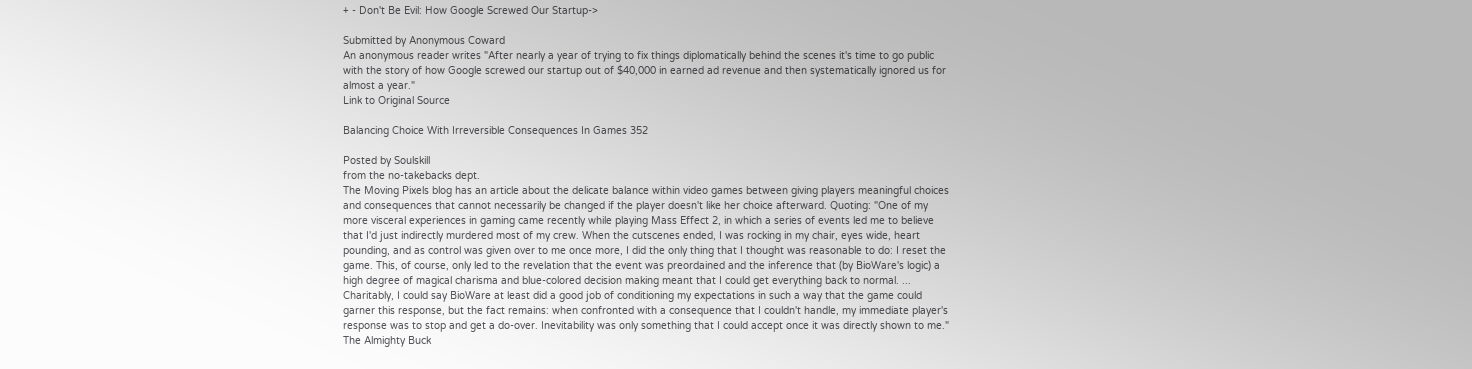+ - Don't Be Evil: How Google Screwed Our Startup->

Submitted by Anonymous Coward
An anonymous reader writes "After nearly a year of trying to fix things diplomatically behind the scenes it's time to go public with the story of how Google screwed our startup out of $40,000 in earned ad revenue and then systematically ignored us for almost a year."
Link to Original Source

Balancing Choice With Irreversible Consequences In Games 352

Posted by Soulskill
from the no-takebacks dept.
The Moving Pixels blog has an article about the delicate balance within video games between giving players meaningful choices and consequences that cannot necessarily be changed if the player doesn't like her choice afterward. Quoting: "One of my more visceral experiences in gaming came recently while playing Mass Effect 2, in which a series of events led me to believe that I'd just indirectly murdered most of my crew. When the cutscenes ended, I was rocking in my chair, eyes wide, heart pounding, and as control was given over to me once more, I did the only thing that I thought was reasonable to do: I reset the game. This, of course, only led to the revelation that the event was preordained and the inference that (by BioWare's logic) a high degree of magical charisma and blue-colored decision making meant that I could get everything back to normal. ... Charitably, I could say BioWare at least did a good job of conditioning my expectations in such a way that the game could garner this response, but the fact remains: when confronted with a consequence that I couldn't handle, my immediate player's response was to stop and get a do-over. Inevitability was only something that I could accept once it was directly shown to me."
The Almighty Buck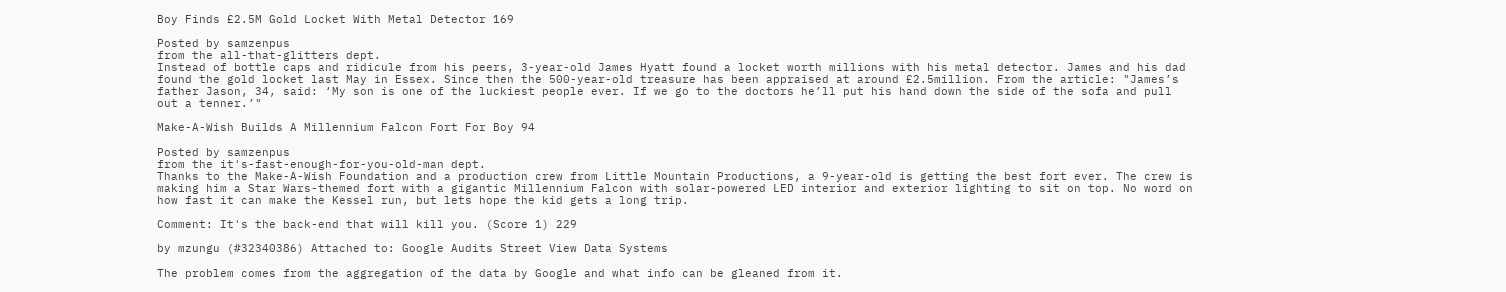Boy Finds £2.5M Gold Locket With Metal Detector 169

Posted by samzenpus
from the all-that-glitters dept.
Instead of bottle caps and ridicule from his peers, 3-year-old James Hyatt found a locket worth millions with his metal detector. James and his dad found the gold locket last May in Essex. Since then the 500-year-old treasure has been appraised at around £2.5million. From the article: "James’s father Jason, 34, said: ‘My son is one of the luckiest people ever. If we go to the doctors he’ll put his hand down the side of the sofa and pull out a tenner.’"

Make-A-Wish Builds A Millennium Falcon Fort For Boy 94

Posted by samzenpus
from the it's-fast-enough-for-you-old-man dept.
Thanks to the Make-A-Wish Foundation and a production crew from Little Mountain Productions, a 9-year-old is getting the best fort ever. The crew is making him a Star Wars-themed fort with a gigantic Millennium Falcon with solar-powered LED interior and exterior lighting to sit on top. No word on how fast it can make the Kessel run, but lets hope the kid gets a long trip.

Comment: It's the back-end that will kill you. (Score 1) 229

by mzungu (#32340386) Attached to: Google Audits Street View Data Systems

The problem comes from the aggregation of the data by Google and what info can be gleaned from it.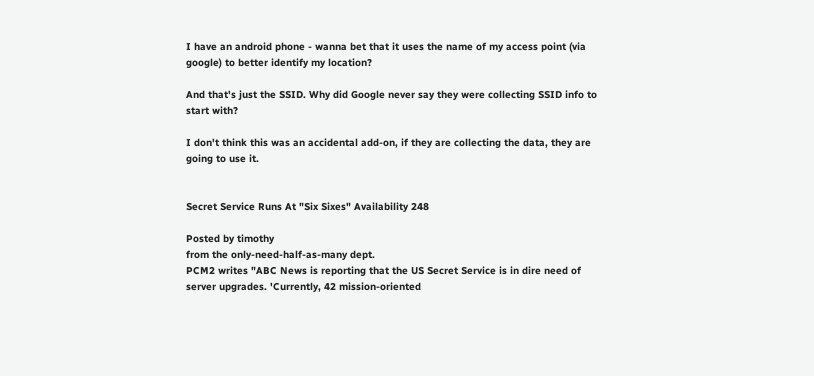I have an android phone - wanna bet that it uses the name of my access point (via google) to better identify my location?

And that's just the SSID. Why did Google never say they were collecting SSID info to start with?

I don't think this was an accidental add-on, if they are collecting the data, they are going to use it.


Secret Service Runs At "Six Sixes" Availability 248

Posted by timothy
from the only-need-half-as-many dept.
PCM2 writes "ABC News is reporting that the US Secret Service is in dire need of server upgrades. 'Currently, 42 mission-oriented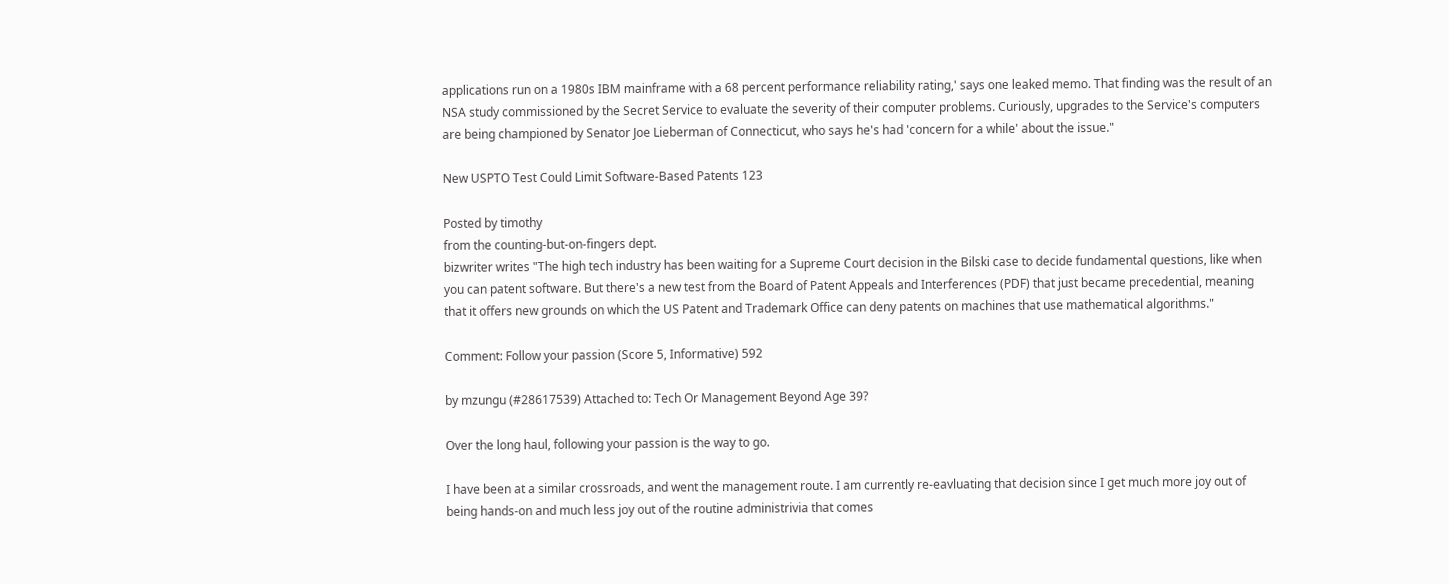applications run on a 1980s IBM mainframe with a 68 percent performance reliability rating,' says one leaked memo. That finding was the result of an NSA study commissioned by the Secret Service to evaluate the severity of their computer problems. Curiously, upgrades to the Service's computers are being championed by Senator Joe Lieberman of Connecticut, who says he's had 'concern for a while' about the issue."

New USPTO Test Could Limit Software-Based Patents 123

Posted by timothy
from the counting-but-on-fingers dept.
bizwriter writes "The high tech industry has been waiting for a Supreme Court decision in the Bilski case to decide fundamental questions, like when you can patent software. But there's a new test from the Board of Patent Appeals and Interferences (PDF) that just became precedential, meaning that it offers new grounds on which the US Patent and Trademark Office can deny patents on machines that use mathematical algorithms."

Comment: Follow your passion (Score 5, Informative) 592

by mzungu (#28617539) Attached to: Tech Or Management Beyond Age 39?

Over the long haul, following your passion is the way to go.

I have been at a similar crossroads, and went the management route. I am currently re-eavluating that decision since I get much more joy out of being hands-on and much less joy out of the routine administrivia that comes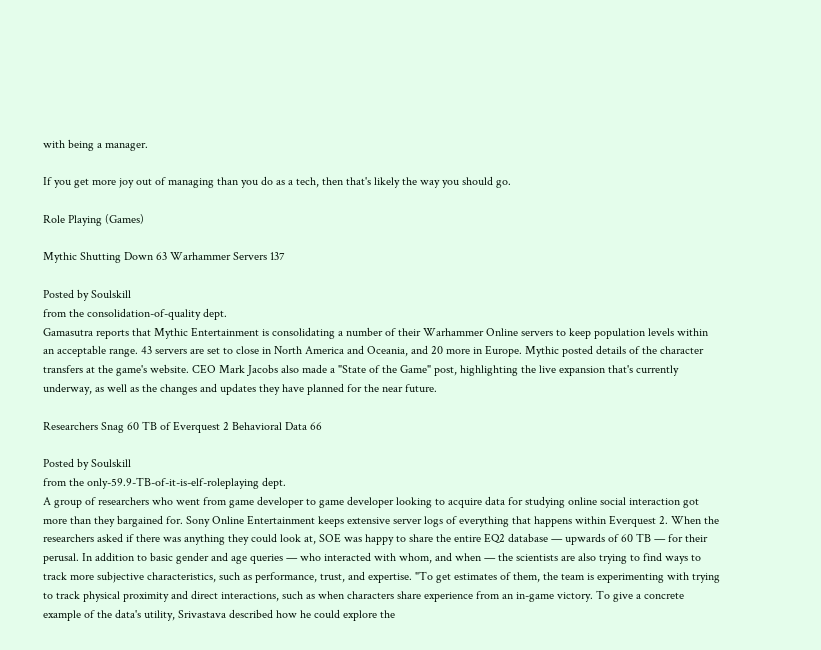with being a manager.

If you get more joy out of managing than you do as a tech, then that's likely the way you should go.

Role Playing (Games)

Mythic Shutting Down 63 Warhammer Servers 137

Posted by Soulskill
from the consolidation-of-quality dept.
Gamasutra reports that Mythic Entertainment is consolidating a number of their Warhammer Online servers to keep population levels within an acceptable range. 43 servers are set to close in North America and Oceania, and 20 more in Europe. Mythic posted details of the character transfers at the game's website. CEO Mark Jacobs also made a "State of the Game" post, highlighting the live expansion that's currently underway, as well as the changes and updates they have planned for the near future.

Researchers Snag 60 TB of Everquest 2 Behavioral Data 66

Posted by Soulskill
from the only-59.9-TB-of-it-is-elf-roleplaying dept.
A group of researchers who went from game developer to game developer looking to acquire data for studying online social interaction got more than they bargained for. Sony Online Entertainment keeps extensive server logs of everything that happens within Everquest 2. When the researchers asked if there was anything they could look at, SOE was happy to share the entire EQ2 database — upwards of 60 TB — for their perusal. In addition to basic gender and age queries — who interacted with whom, and when — the scientists are also trying to find ways to track more subjective characteristics, such as performance, trust, and expertise. "To get estimates of them, the team is experimenting with trying to track physical proximity and direct interactions, such as when characters share experience from an in-game victory. To give a concrete example of the data's utility, Srivastava described how he could explore the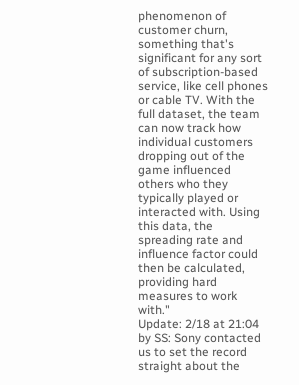phenomenon of customer churn, something that's significant for any sort of subscription-based service, like cell phones or cable TV. With the full dataset, the team can now track how individual customers dropping out of the game influenced others who they typically played or interacted with. Using this data, the spreading rate and influence factor could then be calculated, providing hard measures to work with."
Update: 2/18 at 21:04 by SS: Sony contacted us to set the record straight about the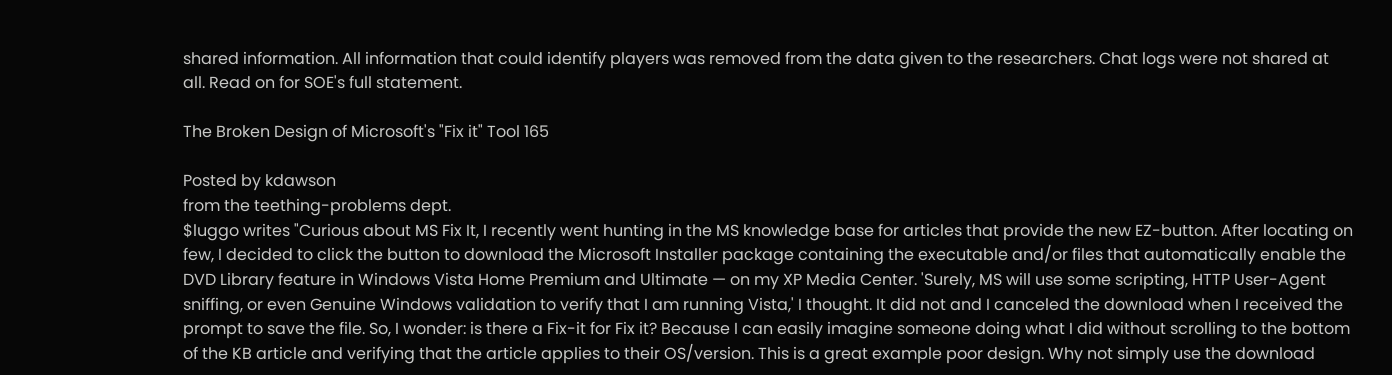shared information. All information that could identify players was removed from the data given to the researchers. Chat logs were not shared at all. Read on for SOE's full statement.

The Broken Design of Microsoft's "Fix it" Tool 165

Posted by kdawson
from the teething-problems dept.
$luggo writes "Curious about MS Fix It, I recently went hunting in the MS knowledge base for articles that provide the new EZ-button. After locating on few, I decided to click the button to download the Microsoft Installer package containing the executable and/or files that automatically enable the DVD Library feature in Windows Vista Home Premium and Ultimate — on my XP Media Center. 'Surely, MS will use some scripting, HTTP User-Agent sniffing, or even Genuine Windows validation to verify that I am running Vista,' I thought. It did not and I canceled the download when I received the prompt to save the file. So, I wonder: is there a Fix-it for Fix it? Because I can easily imagine someone doing what I did without scrolling to the bottom of the KB article and verifying that the article applies to their OS/version. This is a great example poor design. Why not simply use the download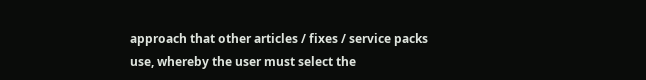approach that other articles / fixes / service packs use, whereby the user must select the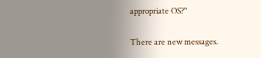appropriate OS?"

There are new messages.